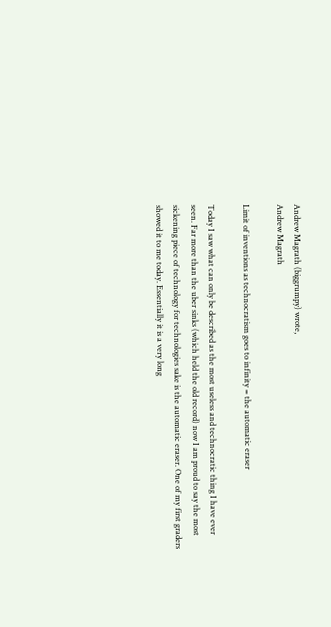Andrew Magrath (biggrumpy) wrote,
Andrew Magrath

Limit of inventions as technocratism goes to infinity = the automatic eraser

Today I saw what can only be described as the most useless and technocratic thing I have ever seen. Far more than the uber sinks (which held the old record) now I am proud to say the most sickening piece of technology for technologies sake is the automatic eraser. One of my first graders showed it to me today. Essentially it is a very long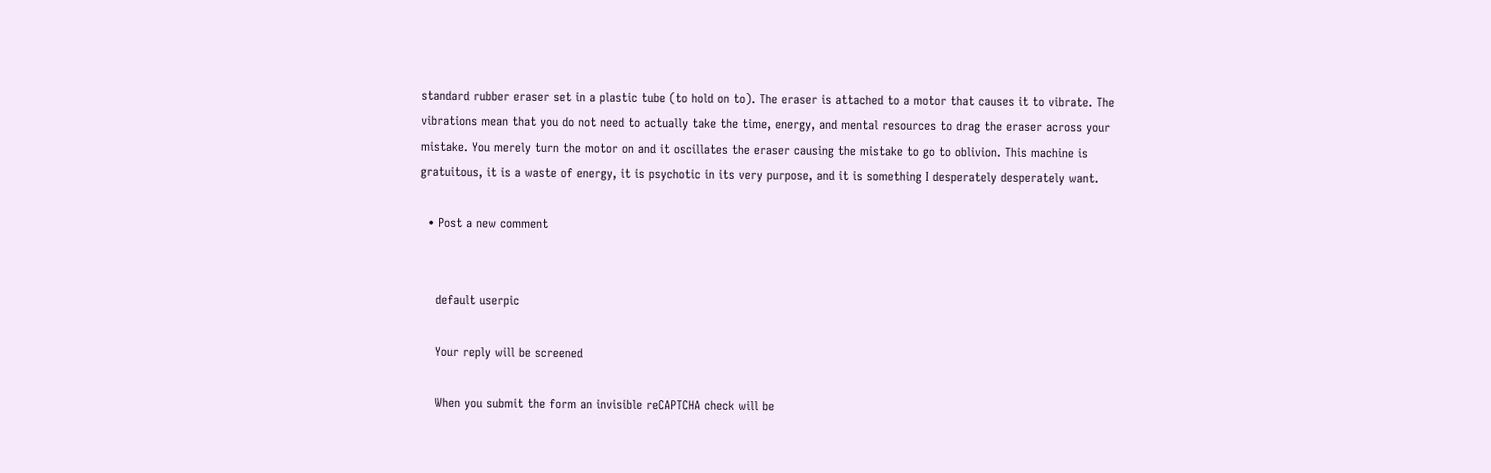standard rubber eraser set in a plastic tube (to hold on to). The eraser is attached to a motor that causes it to vibrate. The vibrations mean that you do not need to actually take the time, energy, and mental resources to drag the eraser across your mistake. You merely turn the motor on and it oscillates the eraser causing the mistake to go to oblivion. This machine is gratuitous, it is a waste of energy, it is psychotic in its very purpose, and it is something I desperately desperately want.

  • Post a new comment


    default userpic

    Your reply will be screened

    When you submit the form an invisible reCAPTCHA check will be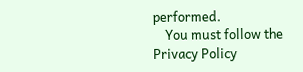performed.
    You must follow the Privacy Policy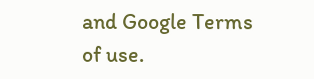and Google Terms of use.